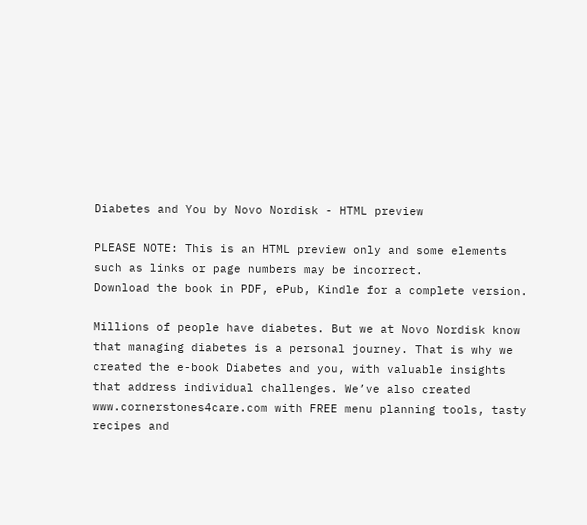Diabetes and You by Novo Nordisk - HTML preview

PLEASE NOTE: This is an HTML preview only and some elements such as links or page numbers may be incorrect.
Download the book in PDF, ePub, Kindle for a complete version.

Millions of people have diabetes. But we at Novo Nordisk know that managing diabetes is a personal journey. That is why we created the e-book Diabetes and you, with valuable insights that address individual challenges. We’ve also created www.cornerstones4care.com with FREE menu planning tools, tasty recipes and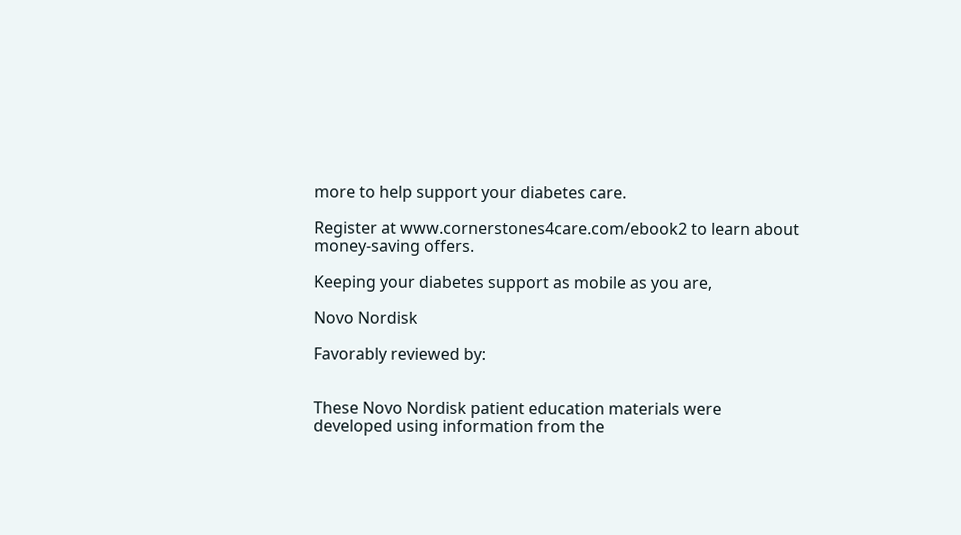more to help support your diabetes care.

Register at www.cornerstones4care.com/ebook2 to learn about money-saving offers.

Keeping your diabetes support as mobile as you are,

Novo Nordisk

Favorably reviewed by:


These Novo Nordisk patient education materials were developed using information from the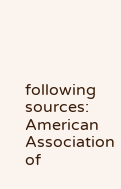following sources: American Association of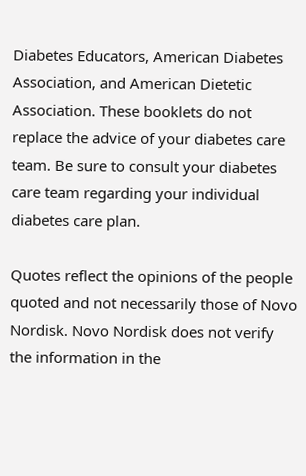Diabetes Educators, American Diabetes Association, and American Dietetic Association. These booklets do not replace the advice of your diabetes care team. Be sure to consult your diabetes care team regarding your individual diabetes care plan.

Quotes reflect the opinions of the people quoted and not necessarily those of Novo Nordisk. Novo Nordisk does not verify the information in the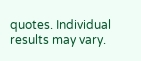quotes. Individual results may vary.